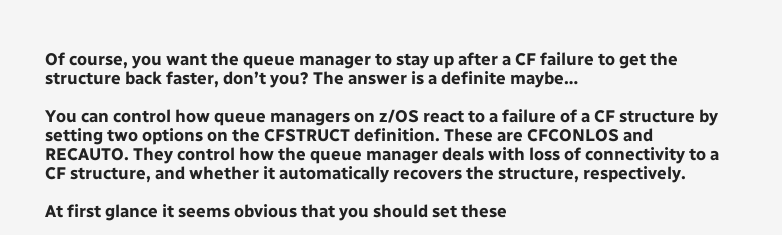Of course, you want the queue manager to stay up after a CF failure to get the structure back faster, don’t you? The answer is a definite maybe…

You can control how queue managers on z/OS react to a failure of a CF structure by setting two options on the CFSTRUCT definition. These are CFCONLOS and RECAUTO. They control how the queue manager deals with loss of connectivity to a CF structure, and whether it automatically recovers the structure, respectively.

At first glance it seems obvious that you should set these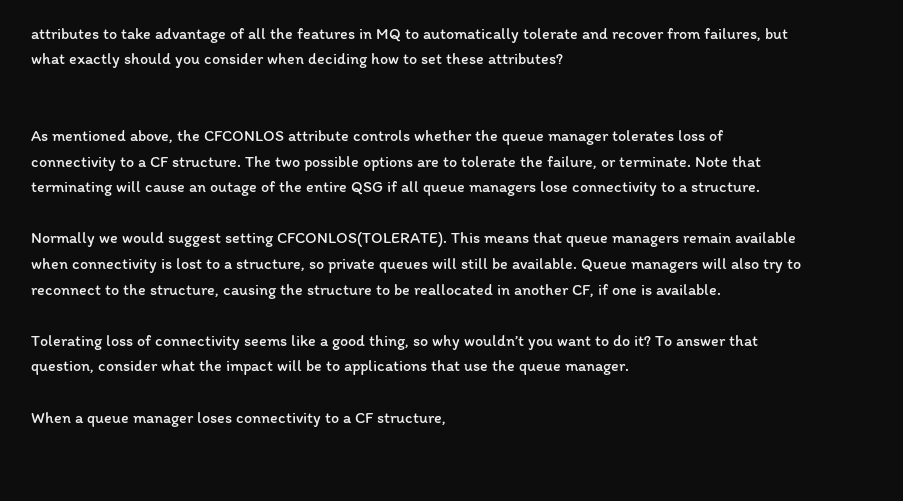attributes to take advantage of all the features in MQ to automatically tolerate and recover from failures, but what exactly should you consider when deciding how to set these attributes?


As mentioned above, the CFCONLOS attribute controls whether the queue manager tolerates loss of connectivity to a CF structure. The two possible options are to tolerate the failure, or terminate. Note that terminating will cause an outage of the entire QSG if all queue managers lose connectivity to a structure.

Normally we would suggest setting CFCONLOS(TOLERATE). This means that queue managers remain available when connectivity is lost to a structure, so private queues will still be available. Queue managers will also try to reconnect to the structure, causing the structure to be reallocated in another CF, if one is available.

Tolerating loss of connectivity seems like a good thing, so why wouldn’t you want to do it? To answer that question, consider what the impact will be to applications that use the queue manager.

When a queue manager loses connectivity to a CF structure,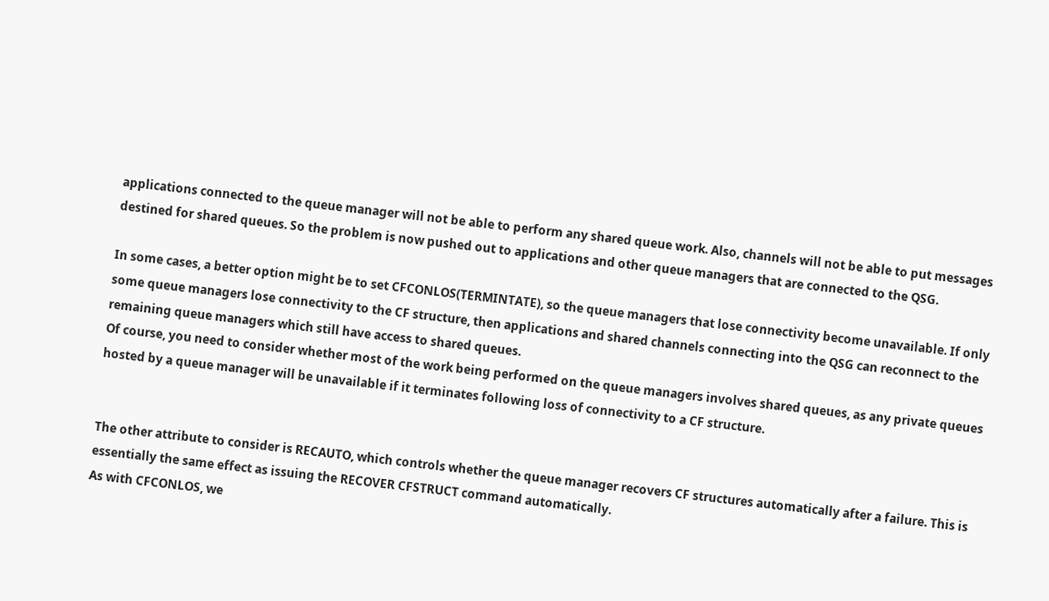applications connected to the queue manager will not be able to perform any shared queue work. Also, channels will not be able to put messages destined for shared queues. So the problem is now pushed out to applications and other queue managers that are connected to the QSG.

In some cases, a better option might be to set CFCONLOS(TERMINTATE), so the queue managers that lose connectivity become unavailable. If only some queue managers lose connectivity to the CF structure, then applications and shared channels connecting into the QSG can reconnect to the remaining queue managers which still have access to shared queues.
Of course, you need to consider whether most of the work being performed on the queue managers involves shared queues, as any private queues hosted by a queue manager will be unavailable if it terminates following loss of connectivity to a CF structure.


The other attribute to consider is RECAUTO, which controls whether the queue manager recovers CF structures automatically after a failure. This is essentially the same effect as issuing the RECOVER CFSTRUCT command automatically.
As with CFCONLOS, we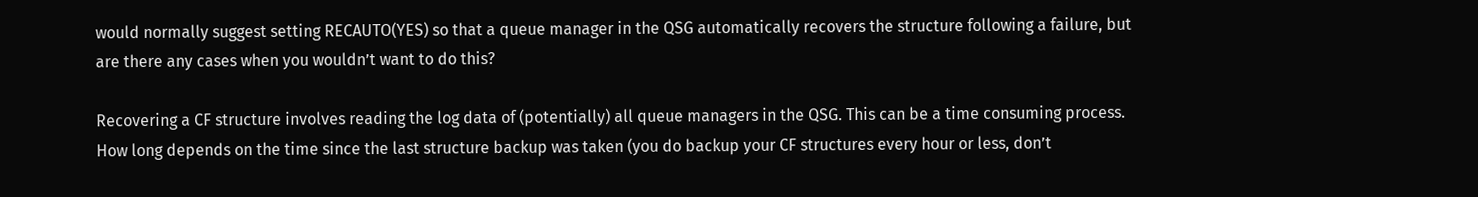would normally suggest setting RECAUTO(YES) so that a queue manager in the QSG automatically recovers the structure following a failure, but are there any cases when you wouldn’t want to do this?

Recovering a CF structure involves reading the log data of (potentially) all queue managers in the QSG. This can be a time consuming process. How long depends on the time since the last structure backup was taken (you do backup your CF structures every hour or less, don’t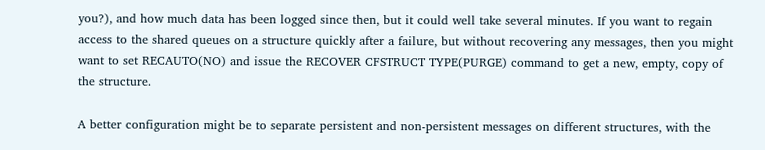you?), and how much data has been logged since then, but it could well take several minutes. If you want to regain access to the shared queues on a structure quickly after a failure, but without recovering any messages, then you might want to set RECAUTO(NO) and issue the RECOVER CFSTRUCT TYPE(PURGE) command to get a new, empty, copy of the structure.

A better configuration might be to separate persistent and non-persistent messages on different structures, with the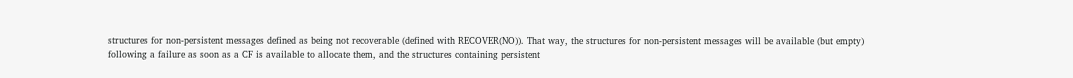structures for non-persistent messages defined as being not recoverable (defined with RECOVER(NO)). That way, the structures for non-persistent messages will be available (but empty) following a failure as soon as a CF is available to allocate them, and the structures containing persistent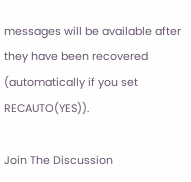messages will be available after they have been recovered (automatically if you set RECAUTO(YES)).

Join The Discussion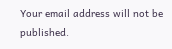Your email address will not be published.